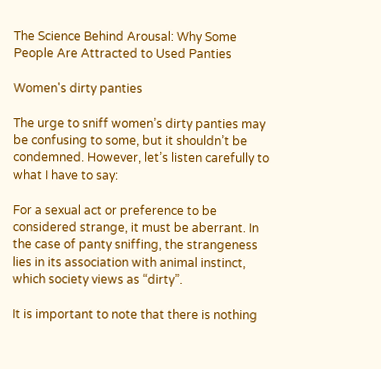The Science Behind Arousal: Why Some People Are Attracted to Used Panties

Women's dirty panties

The urge to sniff women’s dirty panties may be confusing to some, but it shouldn’t be condemned. However, let’s listen carefully to what I have to say:

For a sexual act or preference to be considered strange, it must be aberrant. In the case of panty sniffing, the strangeness lies in its association with animal instinct, which society views as “dirty”.

It is important to note that there is nothing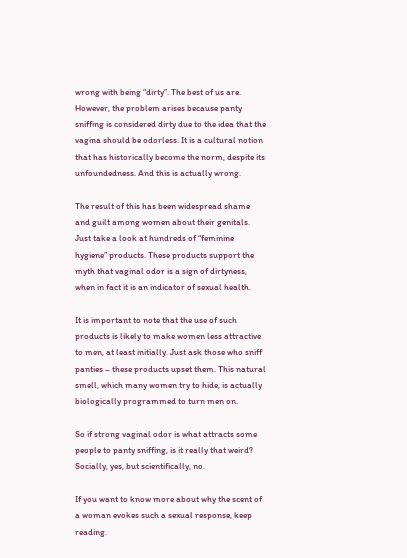wrong with being “dirty”. The best of us are. However, the problem arises because panty sniffing is considered dirty due to the idea that the vagina should be odorless. It is a cultural notion that has historically become the norm, despite its unfoundedness. And this is actually wrong.

The result of this has been widespread shame and guilt among women about their genitals. Just take a look at hundreds of “feminine hygiene” products. These products support the myth that vaginal odor is a sign of dirtyness, when in fact it is an indicator of sexual health.

It is important to note that the use of such products is likely to make women less attractive to men, at least initially. Just ask those who sniff panties – these products upset them. This natural smell, which many women try to hide, is actually biologically programmed to turn men on.

So if strong vaginal odor is what attracts some people to panty sniffing, is it really that weird? Socially, yes, but scientifically, no.

If you want to know more about why the scent of a woman evokes such a sexual response, keep reading.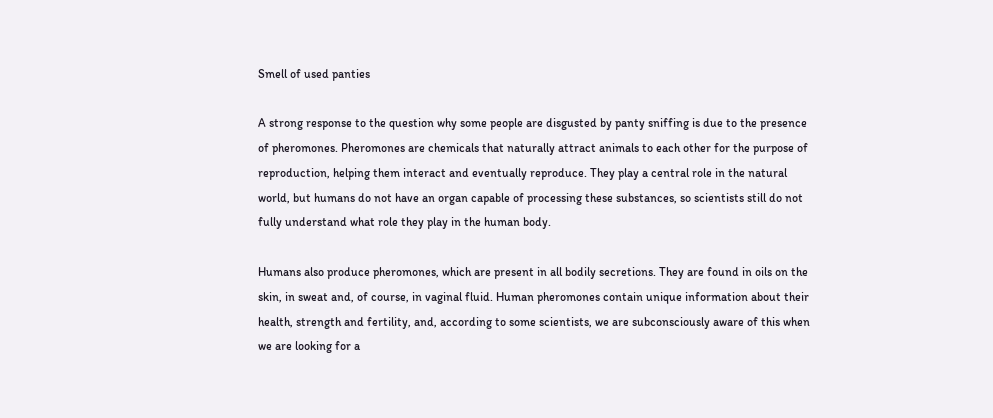Smell of used panties

A strong response to the question why some people are disgusted by panty sniffing is due to the presence of pheromones. Pheromones are chemicals that naturally attract animals to each other for the purpose of reproduction, helping them interact and eventually reproduce. They play a central role in the natural world, but humans do not have an organ capable of processing these substances, so scientists still do not fully understand what role they play in the human body.

Humans also produce pheromones, which are present in all bodily secretions. They are found in oils on the skin, in sweat and, of course, in vaginal fluid. Human pheromones contain unique information about their health, strength and fertility, and, according to some scientists, we are subconsciously aware of this when we are looking for a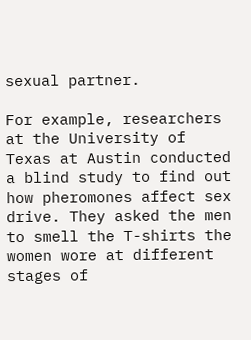sexual partner.

For example, researchers at the University of Texas at Austin conducted a blind study to find out how pheromones affect sex drive. They asked the men to smell the T-shirts the women wore at different stages of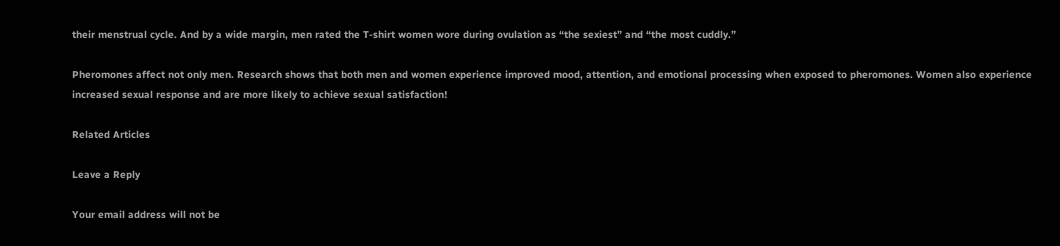their menstrual cycle. And by a wide margin, men rated the T-shirt women wore during ovulation as “the sexiest” and “the most cuddly.”

Pheromones affect not only men. Research shows that both men and women experience improved mood, attention, and emotional processing when exposed to pheromones. Women also experience increased sexual response and are more likely to achieve sexual satisfaction!

Related Articles

Leave a Reply

Your email address will not be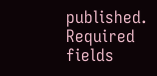published. Required fields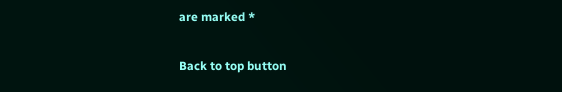are marked *

Back to top button